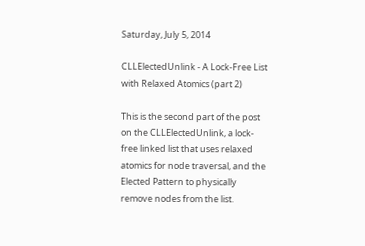Saturday, July 5, 2014

CLLElectedUnlink - A Lock-Free List with Relaxed Atomics (part 2)

This is the second part of the post on the CLLElectedUnlink, a lock-free linked list that uses relaxed atomics for node traversal, and the Elected Pattern to physically remove nodes from the list.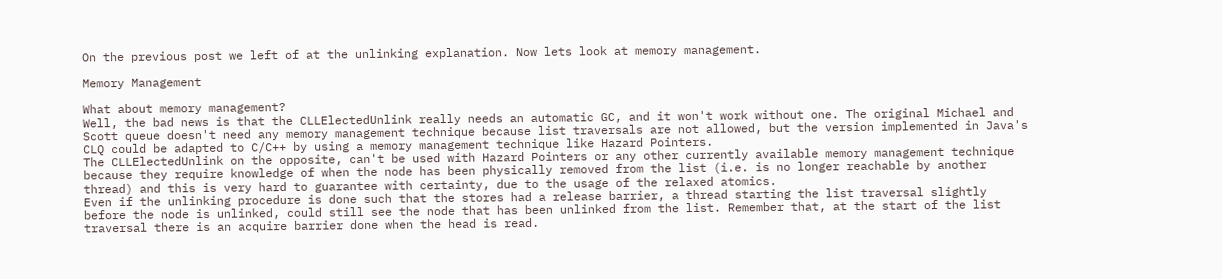On the previous post we left of at the unlinking explanation. Now lets look at memory management.

Memory Management

What about memory management?
Well, the bad news is that the CLLElectedUnlink really needs an automatic GC, and it won't work without one. The original Michael and Scott queue doesn't need any memory management technique because list traversals are not allowed, but the version implemented in Java's CLQ could be adapted to C/C++ by using a memory management technique like Hazard Pointers.
The CLLElectedUnlink on the opposite, can't be used with Hazard Pointers or any other currently available memory management technique because they require knowledge of when the node has been physically removed from the list (i.e. is no longer reachable by another thread) and this is very hard to guarantee with certainty, due to the usage of the relaxed atomics.
Even if the unlinking procedure is done such that the stores had a release barrier, a thread starting the list traversal slightly before the node is unlinked, could still see the node that has been unlinked from the list. Remember that, at the start of the list traversal there is an acquire barrier done when the head is read.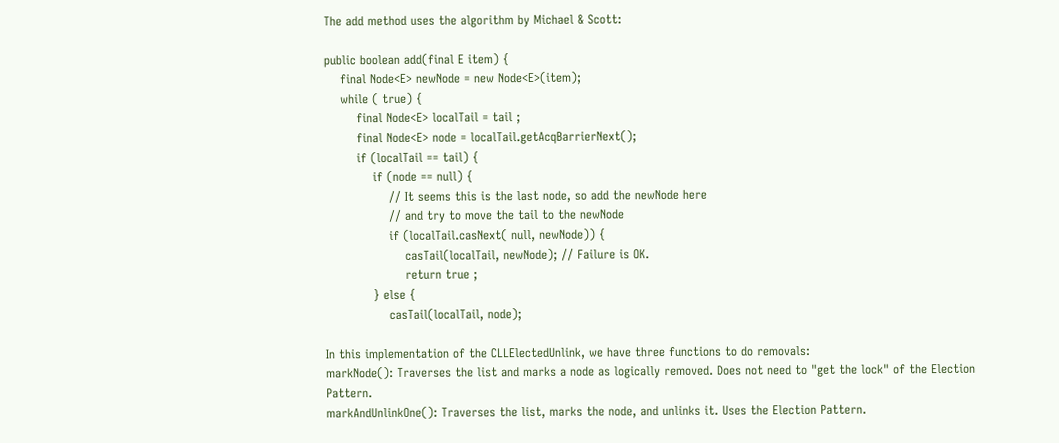The add method uses the algorithm by Michael & Scott:

public boolean add(final E item) {
    final Node<E> newNode = new Node<E>(item);
    while ( true) {
        final Node<E> localTail = tail ;
        final Node<E> node = localTail.getAcqBarrierNext();
        if (localTail == tail) {
            if (node == null) {
                // It seems this is the last node, so add the newNode here
                // and try to move the tail to the newNode
                if (localTail.casNext( null, newNode)) {
                    casTail(localTail, newNode); // Failure is OK.
                    return true ;
            } else {
                casTail(localTail, node);

In this implementation of the CLLElectedUnlink, we have three functions to do removals:
markNode(): Traverses the list and marks a node as logically removed. Does not need to "get the lock" of the Election Pattern.
markAndUnlinkOne(): Traverses the list, marks the node, and unlinks it. Uses the Election Pattern.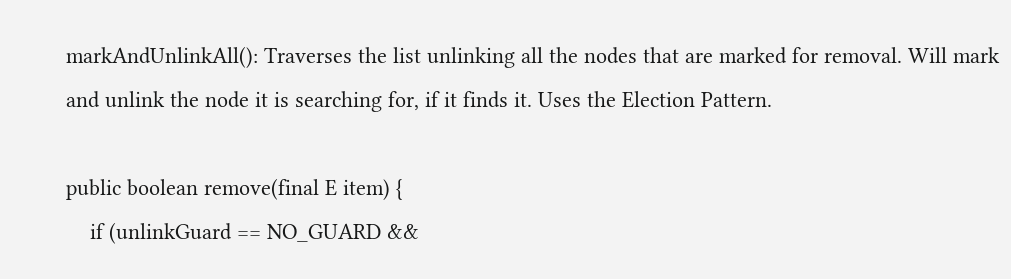markAndUnlinkAll(): Traverses the list unlinking all the nodes that are marked for removal. Will mark and unlink the node it is searching for, if it finds it. Uses the Election Pattern.

public boolean remove(final E item) {
    if (unlinkGuard == NO_GUARD &&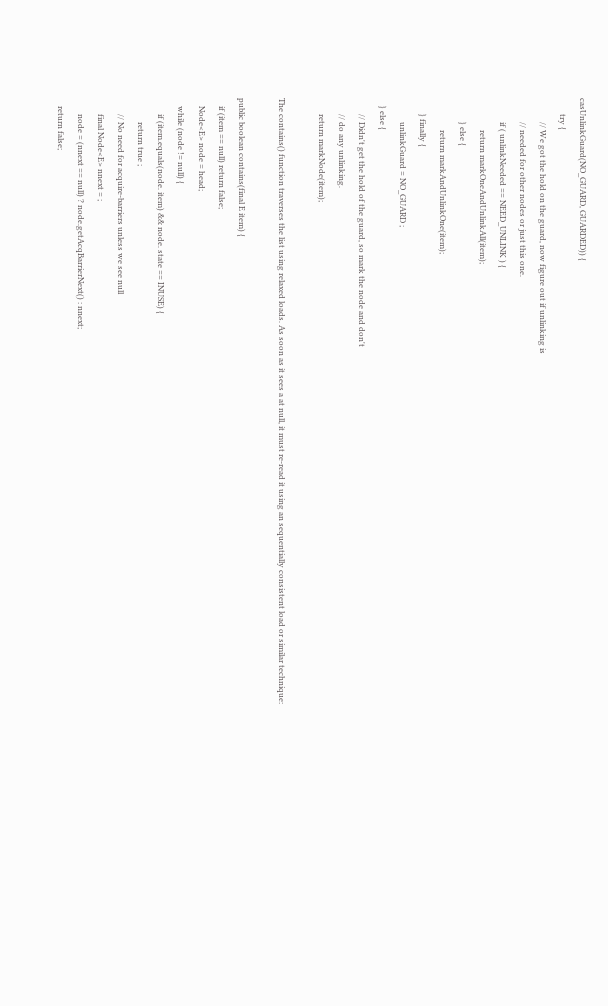casUnlinkGuard(NO_GUARD, GUARDED)) {
        try {
            // We got the hold on the guard, now figure out if unlinking is
            // needed for other nodes or just this one.
            if ( unlinkNeeded == NEED_UNLINK ) {
                return markOneAndUnlinkAll(item);
            } else {
                return markAndUnlinkOne(item);
        } finally {
            unlinkGuard = NO_GUARD ;
    } else {
        // Didn't get the hold of the guard, so mark the node and don't
        // do any unlinking.
        return markNode(item);

The contains() function traverses the list using relaxed loads. As soon as it sees a at null, it must re-read it using an sequentially consistent load or similar technique:

public boolean contains(final E item) {
    if (item == null) return false;
    Node<E> node = head;
    while (node != null) {
        if (item.equals(node. item) && node. state == INUSE) {
            return true ;
        // No need for acquire-barriers unless we see null
        final Node<E> nnext = ;
        node = (nnext == null) ? node.getAcqBarrierNext() : nnext;
    return false;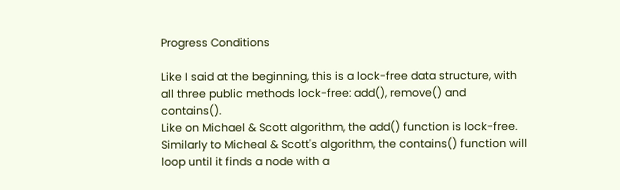Progress Conditions

Like I said at the beginning, this is a lock-free data structure, with all three public methods lock-free: add(), remove() and contains().
Like on Michael & Scott algorithm, the add() function is lock-free.
Similarly to Micheal & Scott's algorithm, the contains() function will loop until it finds a node with a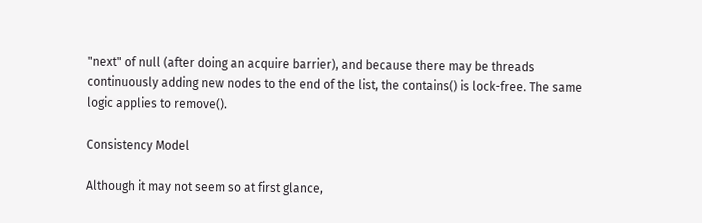"next" of null (after doing an acquire barrier), and because there may be threads continuously adding new nodes to the end of the list, the contains() is lock-free. The same logic applies to remove().

Consistency Model

Although it may not seem so at first glance,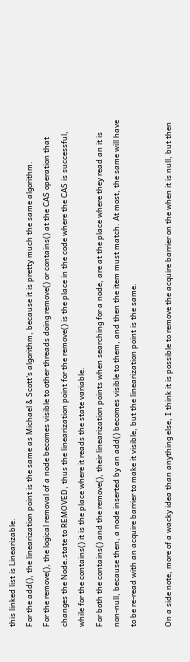this linked list is Linearizable.
For the add(), the linearization point is the same as Michael & Scott's algorithm, because it is pretty much the same algorithm.
For the remove(), the logical removal of a node becomes visible to other threads doing remove() or contains() at the CAS operation that changes the Node.state to REMOVED, thus the linearization point for the remove() is the place in the code where the CAS is successful, while for the contains() it is the place where it reads the state variable.
For both the contains() and the remove(), their linearization points when searching for a node, are at the place where they read an it is non-null, because then, a node inserted by an add() becomes visible to them, and then the item must match. At most, the same will have to be re-read with an acquire barrier to make it visible, but the linearization point is the same.

On a side note, more of a wacky idea than anything else, I think it is possible to remove the acquire barrier on the when it is null, but then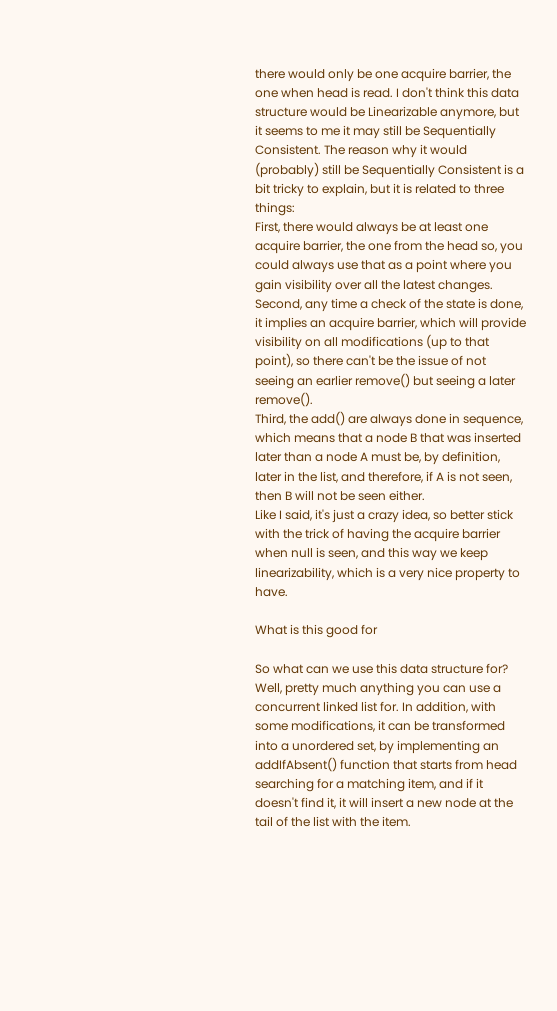there would only be one acquire barrier, the one when head is read. I don't think this data structure would be Linearizable anymore, but it seems to me it may still be Sequentially Consistent. The reason why it would (probably) still be Sequentially Consistent is a bit tricky to explain, but it is related to three things:
First, there would always be at least one acquire barrier, the one from the head so, you could always use that as a point where you gain visibility over all the latest changes.
Second, any time a check of the state is done, it implies an acquire barrier, which will provide visibility on all modifications (up to that point), so there can't be the issue of not seeing an earlier remove() but seeing a later remove().
Third, the add() are always done in sequence, which means that a node B that was inserted later than a node A must be, by definition, later in the list, and therefore, if A is not seen, then B will not be seen either.
Like I said, it's just a crazy idea, so better stick with the trick of having the acquire barrier when null is seen, and this way we keep linearizability, which is a very nice property to have.

What is this good for

So what can we use this data structure for?
Well, pretty much anything you can use a concurrent linked list for. In addition, with some modifications, it can be transformed into a unordered set, by implementing an addIfAbsent() function that starts from head searching for a matching item, and if it doesn't find it, it will insert a new node at the tail of the list with the item.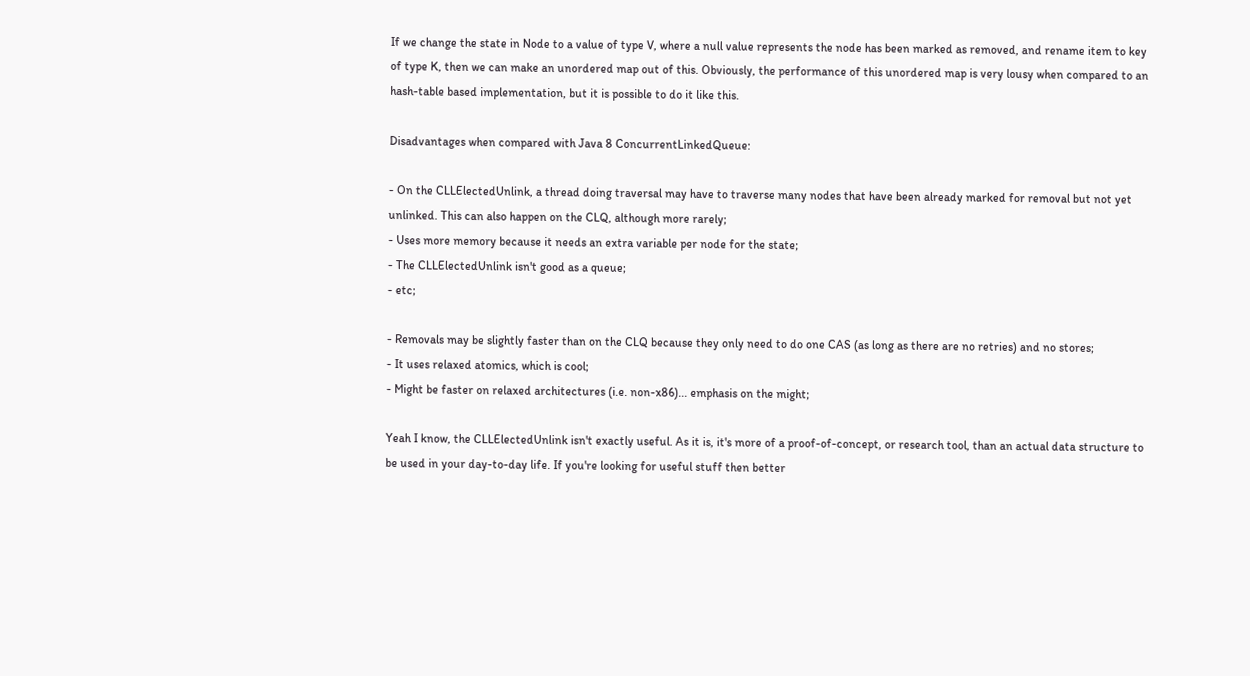If we change the state in Node to a value of type V, where a null value represents the node has been marked as removed, and rename item to key of type K, then we can make an unordered map out of this. Obviously, the performance of this unordered map is very lousy when compared to an hash-table based implementation, but it is possible to do it like this.

Disadvantages when compared with Java 8 ConcurrentLinkedQueue:

- On the CLLElectedUnlink, a thread doing traversal may have to traverse many nodes that have been already marked for removal but not yet unlinked. This can also happen on the CLQ, although more rarely;
- Uses more memory because it needs an extra variable per node for the state;
- The CLLElectedUnlink isn't good as a queue;
- etc;

- Removals may be slightly faster than on the CLQ because they only need to do one CAS (as long as there are no retries) and no stores;
- It uses relaxed atomics, which is cool;
- Might be faster on relaxed architectures (i.e. non-x86)... emphasis on the might;

Yeah I know, the CLLElectedUnlink isn't exactly useful. As it is, it's more of a proof-of-concept, or research tool, than an actual data structure to be used in your day-to-day life. If you're looking for useful stuff then better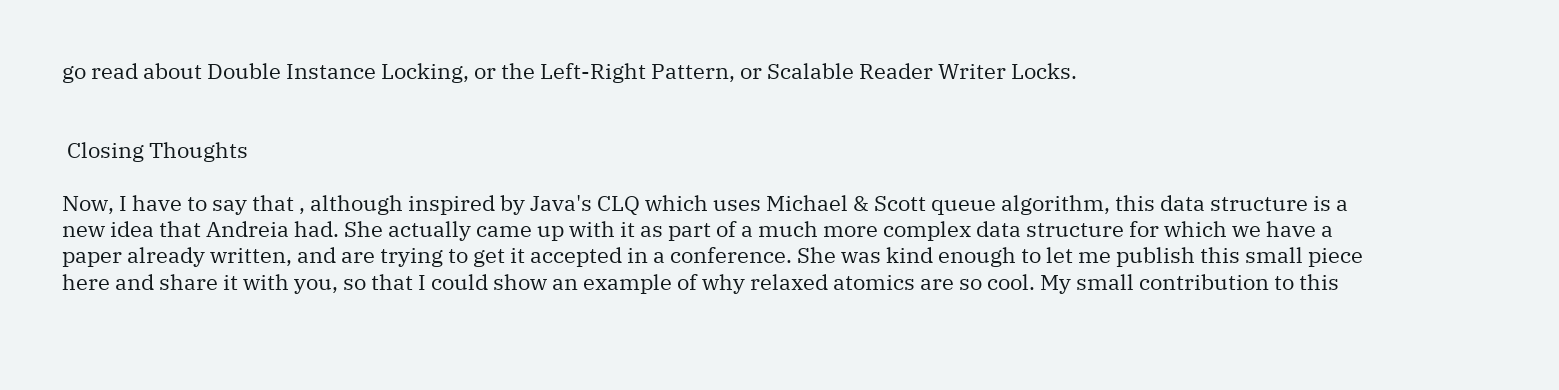go read about Double Instance Locking, or the Left-Right Pattern, or Scalable Reader Writer Locks.


 Closing Thoughts

Now, I have to say that , although inspired by Java's CLQ which uses Michael & Scott queue algorithm, this data structure is a new idea that Andreia had. She actually came up with it as part of a much more complex data structure for which we have a paper already written, and are trying to get it accepted in a conference. She was kind enough to let me publish this small piece here and share it with you, so that I could show an example of why relaxed atomics are so cool. My small contribution to this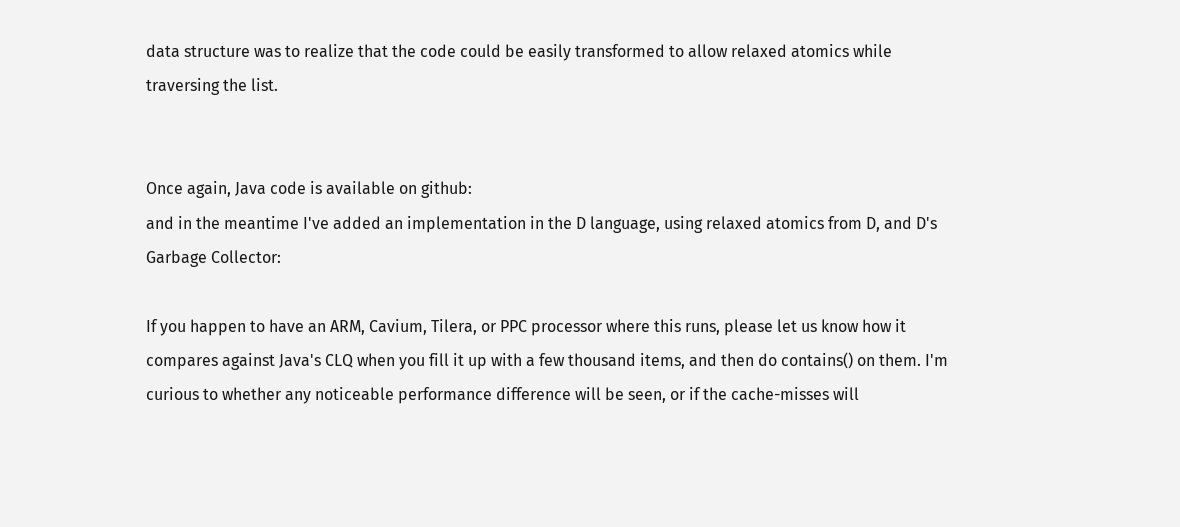data structure was to realize that the code could be easily transformed to allow relaxed atomics while traversing the list.


Once again, Java code is available on github:
and in the meantime I've added an implementation in the D language, using relaxed atomics from D, and D's Garbage Collector:

If you happen to have an ARM, Cavium, Tilera, or PPC processor where this runs, please let us know how it compares against Java's CLQ when you fill it up with a few thousand items, and then do contains() on them. I'm curious to whether any noticeable performance difference will be seen, or if the cache-misses will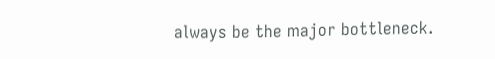always be the major bottleneck.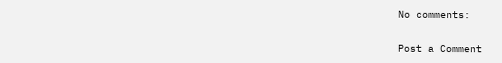No comments:

Post a Comment